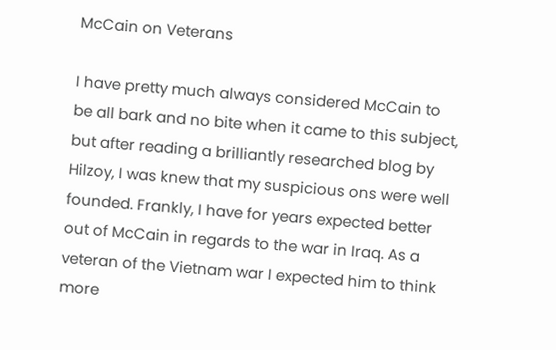McCain on Veterans

I have pretty much always considered McCain to be all bark and no bite when it came to this subject, but after reading a brilliantly researched blog by Hilzoy, I was knew that my suspicious ons were well founded. Frankly, I have for years expected better out of McCain in regards to the war in Iraq. As a veteran of the Vietnam war I expected him to think more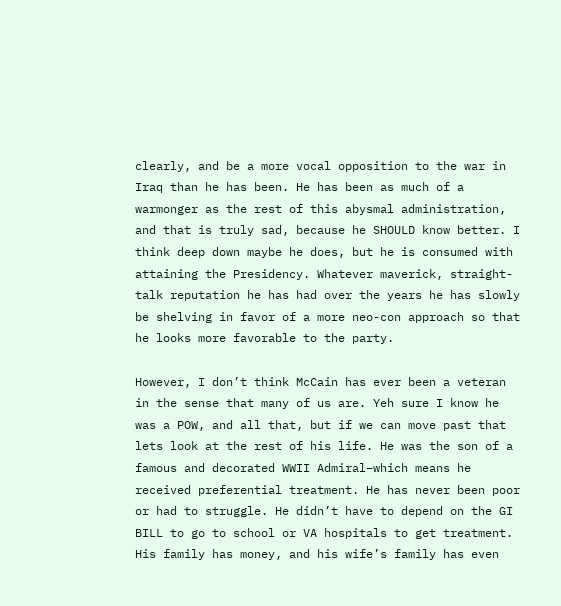clearly, and be a more vocal opposition to the war in Iraq than he has been. He has been as much of a warmonger as the rest of this abysmal administration, and that is truly sad, because he SHOULD know better. I think deep down maybe he does, but he is consumed with attaining the Presidency. Whatever maverick, straight-talk reputation he has had over the years he has slowly be shelving in favor of a more neo-con approach so that he looks more favorable to the party.

However, I don’t think McCain has ever been a veteran in the sense that many of us are. Yeh sure I know he was a POW, and all that, but if we can move past that lets look at the rest of his life. He was the son of a famous and decorated WWII Admiral–which means he received preferential treatment. He has never been poor or had to struggle. He didn’t have to depend on the GI BILL to go to school or VA hospitals to get treatment. His family has money, and his wife’s family has even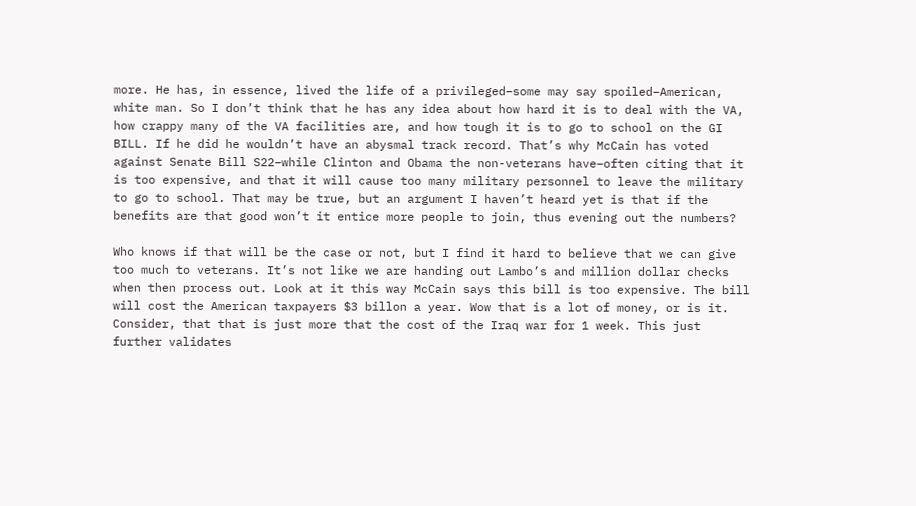more. He has, in essence, lived the life of a privileged–some may say spoiled–American, white man. So I don’t think that he has any idea about how hard it is to deal with the VA, how crappy many of the VA facilities are, and how tough it is to go to school on the GI BILL. If he did he wouldn’t have an abysmal track record. That’s why McCain has voted against Senate Bill S22–while Clinton and Obama the non-veterans have–often citing that it is too expensive, and that it will cause too many military personnel to leave the military to go to school. That may be true, but an argument I haven’t heard yet is that if the benefits are that good won’t it entice more people to join, thus evening out the numbers?

Who knows if that will be the case or not, but I find it hard to believe that we can give too much to veterans. It’s not like we are handing out Lambo’s and million dollar checks when then process out. Look at it this way McCain says this bill is too expensive. The bill will cost the American taxpayers $3 billon a year. Wow that is a lot of money, or is it. Consider, that that is just more that the cost of the Iraq war for 1 week. This just further validates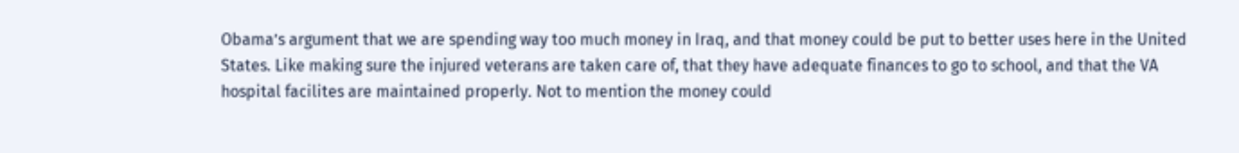Obama’s argument that we are spending way too much money in Iraq, and that money could be put to better uses here in the United States. Like making sure the injured veterans are taken care of, that they have adequate finances to go to school, and that the VA hospital facilites are maintained properly. Not to mention the money could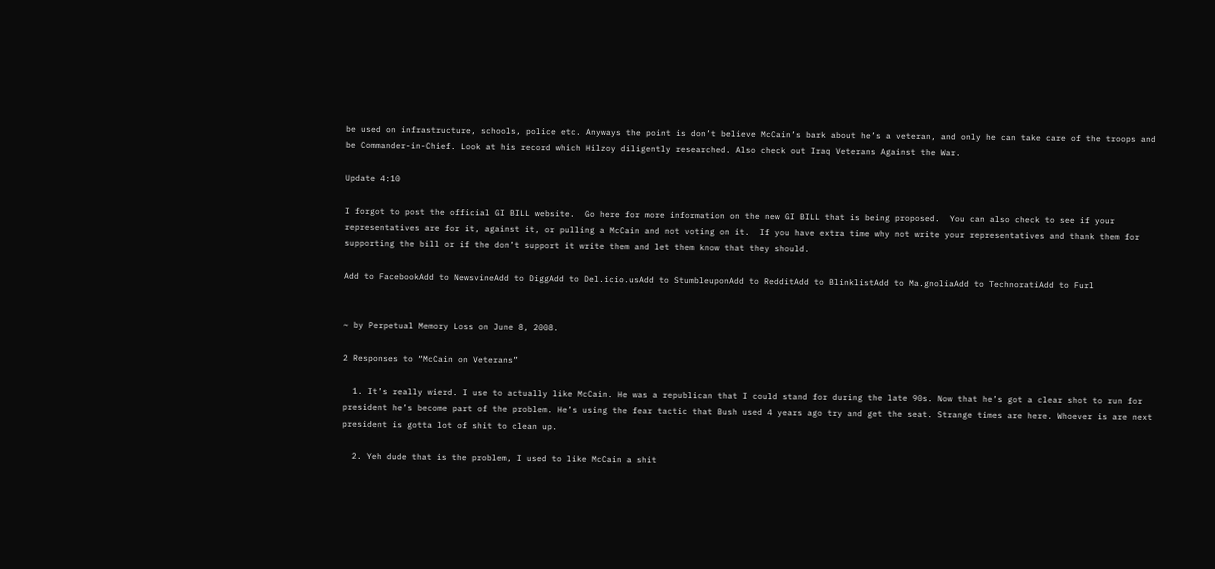be used on infrastructure, schools, police etc. Anyways the point is don’t believe McCain’s bark about he’s a veteran, and only he can take care of the troops and be Commander-in-Chief. Look at his record which Hilzoy diligently researched. Also check out Iraq Veterans Against the War.

Update 4:10

I forgot to post the official GI BILL website.  Go here for more information on the new GI BILL that is being proposed.  You can also check to see if your representatives are for it, against it, or pulling a McCain and not voting on it.  If you have extra time why not write your representatives and thank them for supporting the bill or if the don’t support it write them and let them know that they should.

Add to FacebookAdd to NewsvineAdd to DiggAdd to Del.icio.usAdd to StumbleuponAdd to RedditAdd to BlinklistAdd to Ma.gnoliaAdd to TechnoratiAdd to Furl


~ by Perpetual Memory Loss on June 8, 2008.

2 Responses to “McCain on Veterans”

  1. It’s really wierd. I use to actually like McCain. He was a republican that I could stand for during the late 90s. Now that he’s got a clear shot to run for president he’s become part of the problem. He’s using the fear tactic that Bush used 4 years ago try and get the seat. Strange times are here. Whoever is are next president is gotta lot of shit to clean up.

  2. Yeh dude that is the problem, I used to like McCain a shit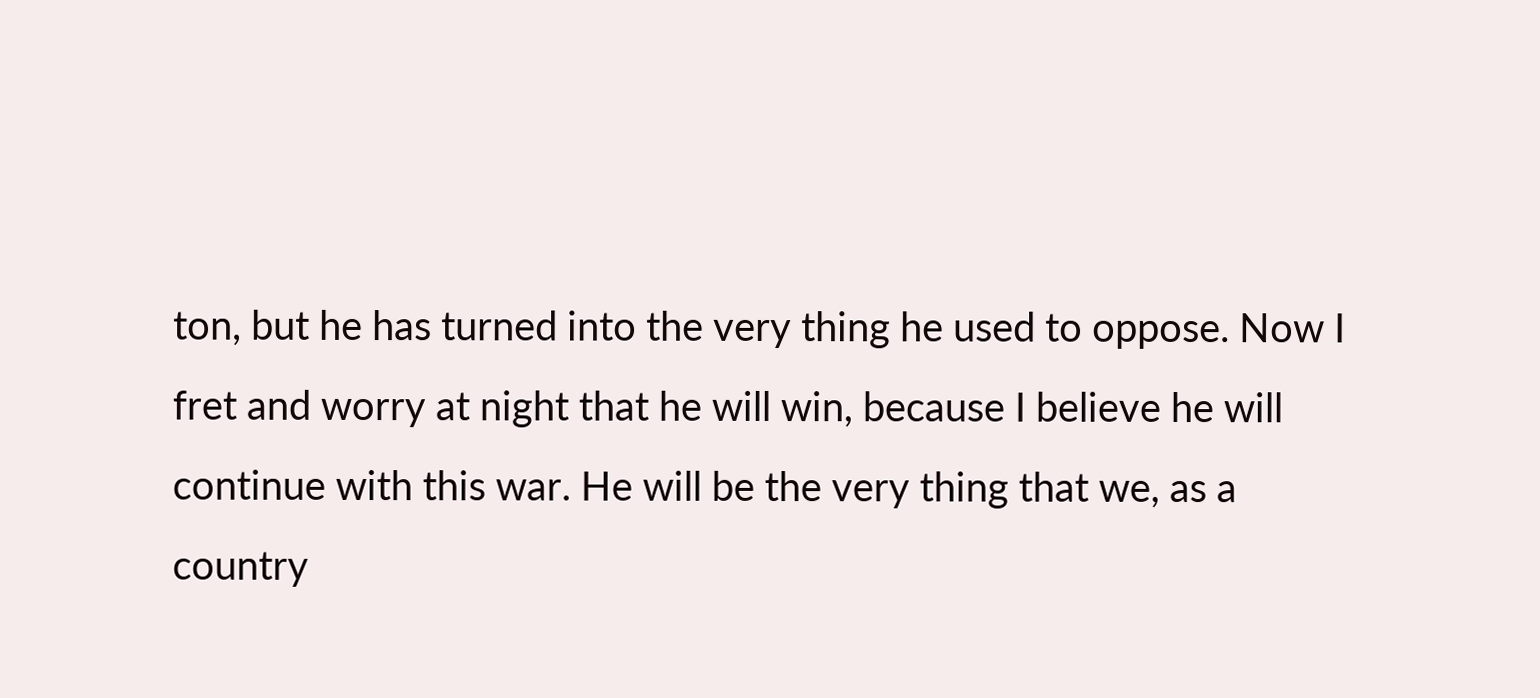ton, but he has turned into the very thing he used to oppose. Now I fret and worry at night that he will win, because I believe he will continue with this war. He will be the very thing that we, as a country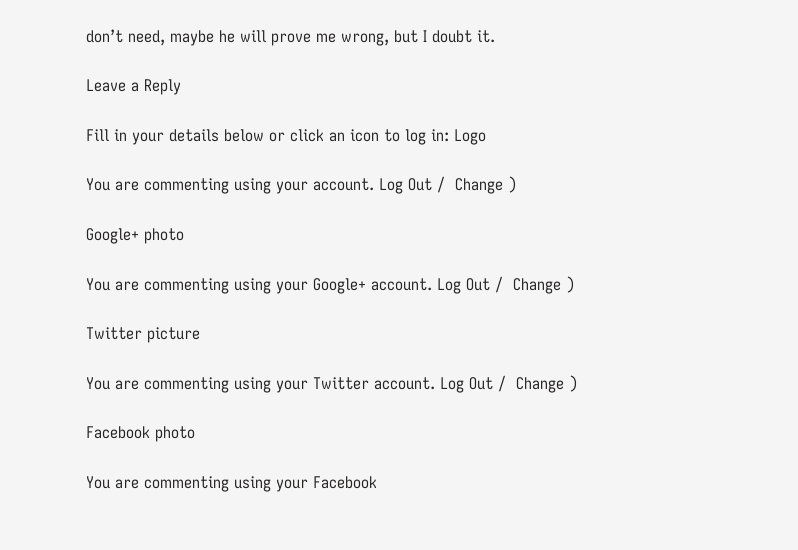don’t need, maybe he will prove me wrong, but I doubt it.

Leave a Reply

Fill in your details below or click an icon to log in: Logo

You are commenting using your account. Log Out /  Change )

Google+ photo

You are commenting using your Google+ account. Log Out /  Change )

Twitter picture

You are commenting using your Twitter account. Log Out /  Change )

Facebook photo

You are commenting using your Facebook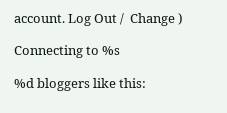account. Log Out /  Change )

Connecting to %s

%d bloggers like this: